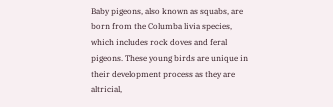Baby pigeons, also known as squabs, are born from the Columba livia species, which includes rock doves and feral pigeons. These young birds are unique in their development process as they are altricial,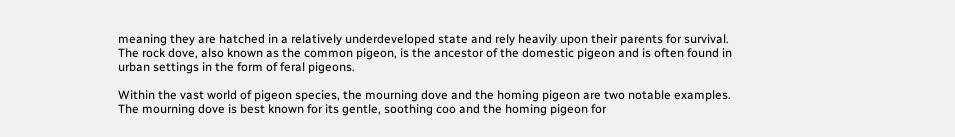meaning they are hatched in a relatively underdeveloped state and rely heavily upon their parents for survival. The rock dove, also known as the common pigeon, is the ancestor of the domestic pigeon and is often found in urban settings in the form of feral pigeons.

Within the vast world of pigeon species, the mourning dove and the homing pigeon are two notable examples. The mourning dove is best known for its gentle, soothing coo and the homing pigeon for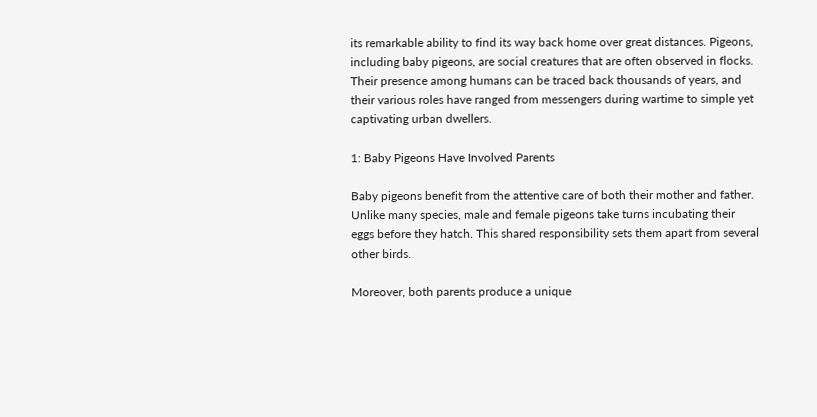its remarkable ability to find its way back home over great distances. Pigeons, including baby pigeons, are social creatures that are often observed in flocks. Their presence among humans can be traced back thousands of years, and their various roles have ranged from messengers during wartime to simple yet captivating urban dwellers.

1: Baby Pigeons Have Involved Parents

Baby pigeons benefit from the attentive care of both their mother and father. Unlike many species, male and female pigeons take turns incubating their eggs before they hatch. This shared responsibility sets them apart from several other birds.

Moreover, both parents produce a unique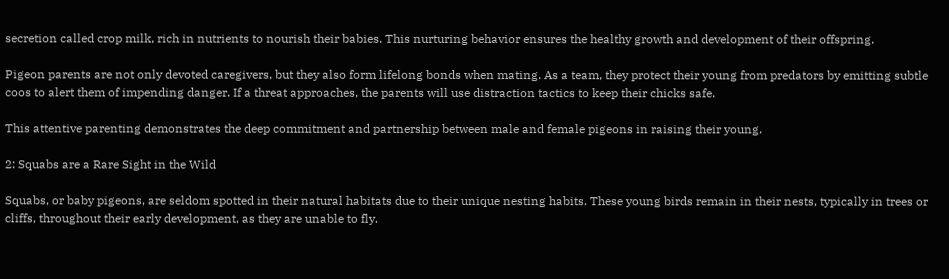secretion called crop milk, rich in nutrients to nourish their babies. This nurturing behavior ensures the healthy growth and development of their offspring.

Pigeon parents are not only devoted caregivers, but they also form lifelong bonds when mating. As a team, they protect their young from predators by emitting subtle coos to alert them of impending danger. If a threat approaches, the parents will use distraction tactics to keep their chicks safe.

This attentive parenting demonstrates the deep commitment and partnership between male and female pigeons in raising their young.

2: Squabs are a Rare Sight in the Wild

Squabs, or baby pigeons, are seldom spotted in their natural habitats due to their unique nesting habits. These young birds remain in their nests, typically in trees or cliffs, throughout their early development, as they are unable to fly.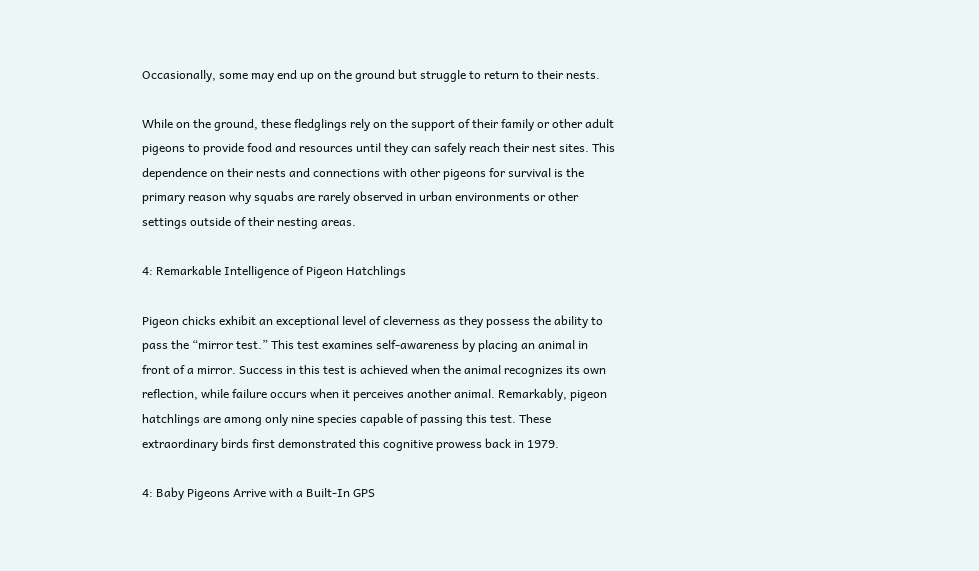Occasionally, some may end up on the ground but struggle to return to their nests.

While on the ground, these fledglings rely on the support of their family or other adult pigeons to provide food and resources until they can safely reach their nest sites. This dependence on their nests and connections with other pigeons for survival is the primary reason why squabs are rarely observed in urban environments or other settings outside of their nesting areas.

4: Remarkable Intelligence of Pigeon Hatchlings

Pigeon chicks exhibit an exceptional level of cleverness as they possess the ability to pass the “mirror test.” This test examines self-awareness by placing an animal in front of a mirror. Success in this test is achieved when the animal recognizes its own reflection, while failure occurs when it perceives another animal. Remarkably, pigeon hatchlings are among only nine species capable of passing this test. These extraordinary birds first demonstrated this cognitive prowess back in 1979.

4: Baby Pigeons Arrive with a Built-In GPS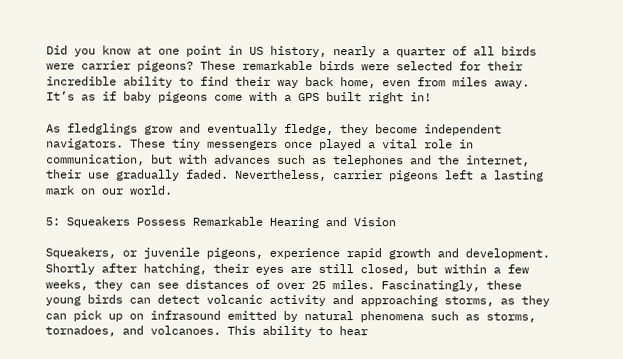Did you know at one point in US history, nearly a quarter of all birds were carrier pigeons? These remarkable birds were selected for their incredible ability to find their way back home, even from miles away. It’s as if baby pigeons come with a GPS built right in!

As fledglings grow and eventually fledge, they become independent navigators. These tiny messengers once played a vital role in communication, but with advances such as telephones and the internet, their use gradually faded. Nevertheless, carrier pigeons left a lasting mark on our world.

5: Squeakers Possess Remarkable Hearing and Vision

Squeakers, or juvenile pigeons, experience rapid growth and development. Shortly after hatching, their eyes are still closed, but within a few weeks, they can see distances of over 25 miles. Fascinatingly, these young birds can detect volcanic activity and approaching storms, as they can pick up on infrasound emitted by natural phenomena such as storms, tornadoes, and volcanoes. This ability to hear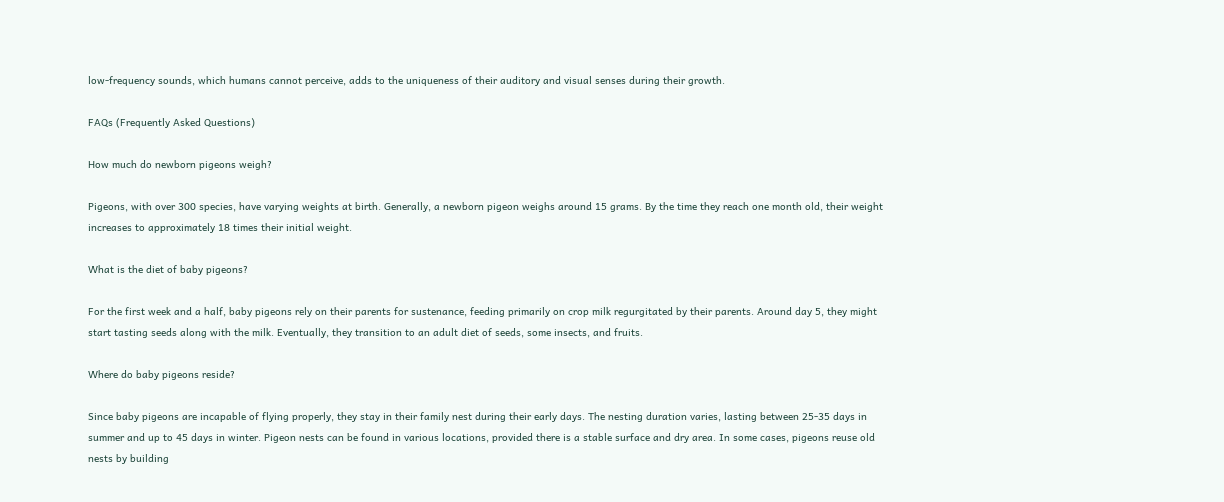low-frequency sounds, which humans cannot perceive, adds to the uniqueness of their auditory and visual senses during their growth.

FAQs (Frequently Asked Questions)

How much do newborn pigeons weigh?

Pigeons, with over 300 species, have varying weights at birth. Generally, a newborn pigeon weighs around 15 grams. By the time they reach one month old, their weight increases to approximately 18 times their initial weight.

What is the diet of baby pigeons?

For the first week and a half, baby pigeons rely on their parents for sustenance, feeding primarily on crop milk regurgitated by their parents. Around day 5, they might start tasting seeds along with the milk. Eventually, they transition to an adult diet of seeds, some insects, and fruits.

Where do baby pigeons reside?

Since baby pigeons are incapable of flying properly, they stay in their family nest during their early days. The nesting duration varies, lasting between 25-35 days in summer and up to 45 days in winter. Pigeon nests can be found in various locations, provided there is a stable surface and dry area. In some cases, pigeons reuse old nests by building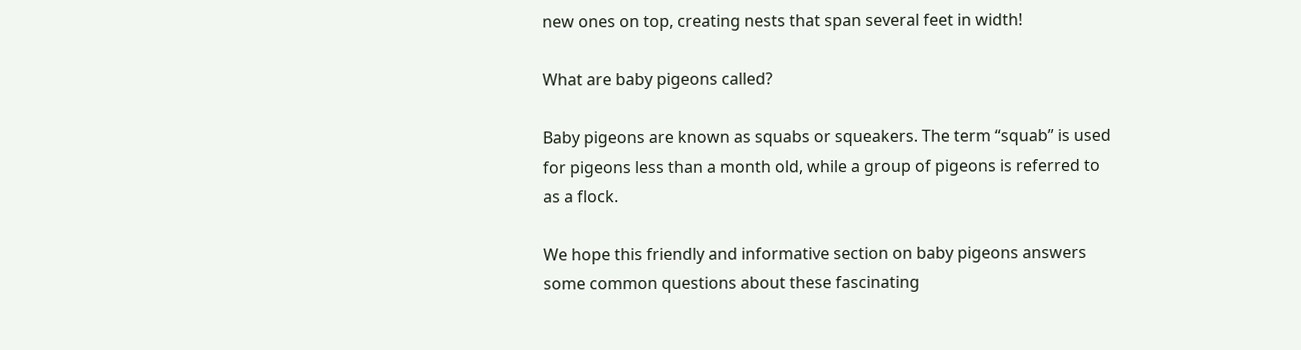new ones on top, creating nests that span several feet in width!

What are baby pigeons called?

Baby pigeons are known as squabs or squeakers. The term “squab” is used for pigeons less than a month old, while a group of pigeons is referred to as a flock.

We hope this friendly and informative section on baby pigeons answers some common questions about these fascinating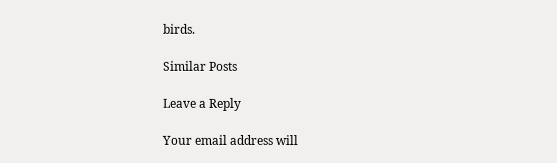birds.

Similar Posts

Leave a Reply

Your email address will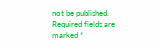not be published. Required fields are marked *